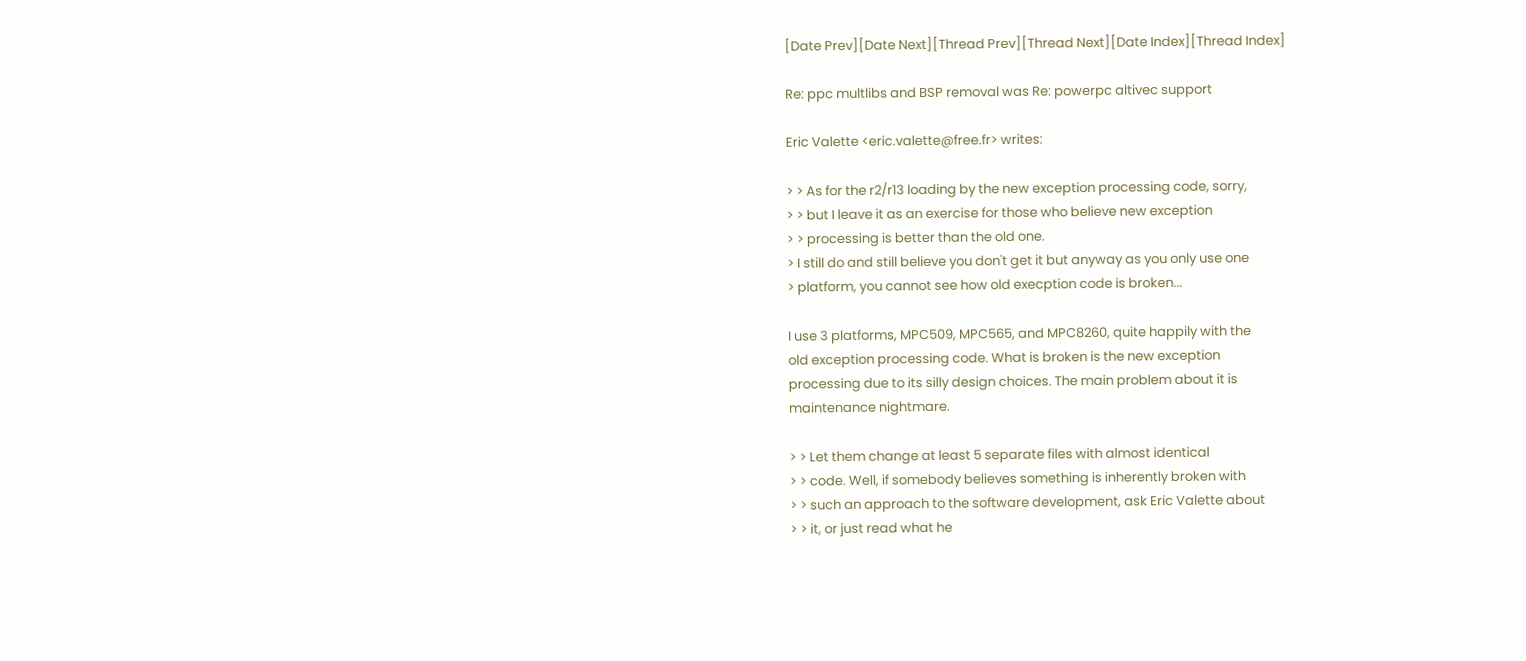[Date Prev][Date Next][Thread Prev][Thread Next][Date Index][Thread Index]

Re: ppc multlibs and BSP removal was Re: powerpc altivec support

Eric Valette <eric.valette@free.fr> writes:

> > As for the r2/r13 loading by the new exception processing code, sorry,
> > but I leave it as an exercise for those who believe new exception
> > processing is better than the old one.
> I still do and still believe you don't get it but anyway as you only use one
> platform, you cannot see how old execption code is broken...

I use 3 platforms, MPC509, MPC565, and MPC8260, quite happily with the
old exception processing code. What is broken is the new exception
processing due to its silly design choices. The main problem about it is
maintenance nightmare.

> > Let them change at least 5 separate files with almost identical
> > code. Well, if somebody believes something is inherently broken with
> > such an approach to the software development, ask Eric Valette about
> > it, or just read what he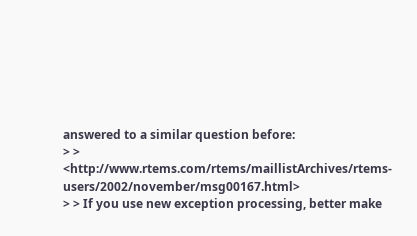answered to a similar question before:
> > <http://www.rtems.com/rtems/maillistArchives/rtems-users/2002/november/msg00167.html>
> > If you use new exception processing, better make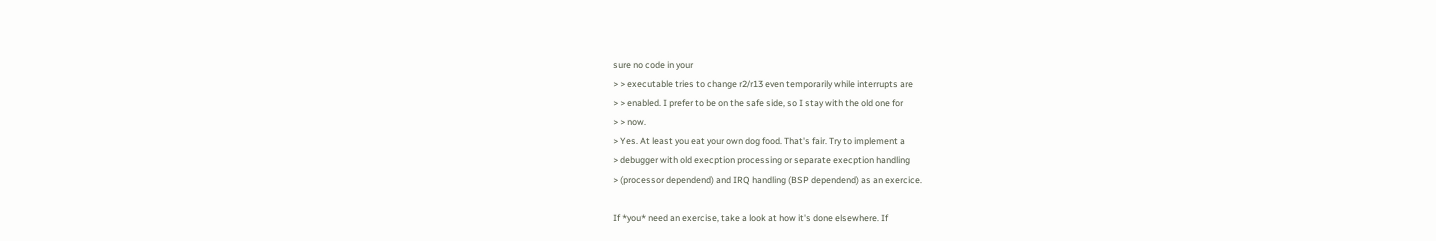sure no code in your
> > executable tries to change r2/r13 even temporarily while interrupts are
> > enabled. I prefer to be on the safe side, so I stay with the old one for
> > now.
> Yes. At least you eat your own dog food. That's fair. Try to implement a
> debugger with old execption processing or separate execption handling
> (processor dependend) and IRQ handling (BSP dependend) as an exercice.

If *you* need an exercise, take a look at how it's done elsewhere. If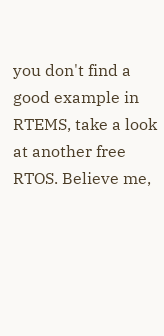you don't find a good example in RTEMS, take a look at another free
RTOS. Believe me,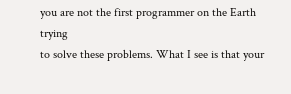you are not the first programmer on the Earth trying
to solve these problems. What I see is that your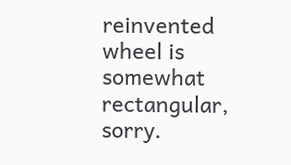reinvented wheel is
somewhat rectangular, sorry.